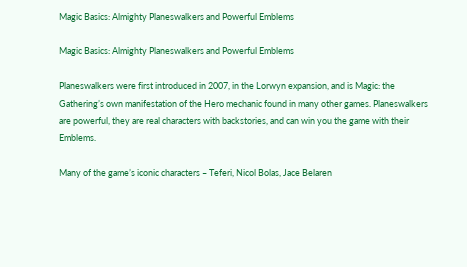Magic Basics: Almighty Planeswalkers and Powerful Emblems

Magic Basics: Almighty Planeswalkers and Powerful Emblems

Planeswalkers were first introduced in 2007, in the Lorwyn expansion, and is Magic: the Gathering’s own manifestation of the Hero mechanic found in many other games. Planeswalkers are powerful, they are real characters with backstories, and can win you the game with their Emblems.

Many of the game’s iconic characters – Teferi, Nicol Bolas, Jace Belaren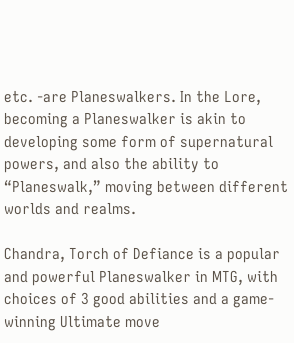etc. -are Planeswalkers. In the Lore, becoming a Planeswalker is akin to developing some form of supernatural powers, and also the ability to “Planeswalk,” moving between different worlds and realms.

Chandra, Torch of Defiance is a popular and powerful Planeswalker in MTG, with choices of 3 good abilities and a game-winning Ultimate move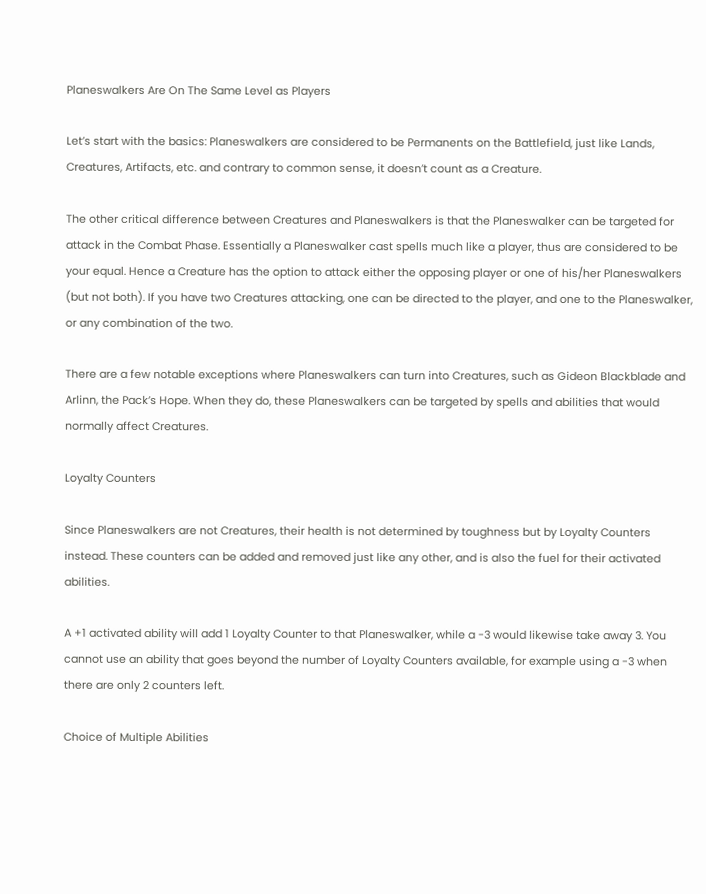Planeswalkers Are On The Same Level as Players

Let’s start with the basics: Planeswalkers are considered to be Permanents on the Battlefield, just like Lands, Creatures, Artifacts, etc. and contrary to common sense, it doesn’t count as a Creature.

The other critical difference between Creatures and Planeswalkers is that the Planeswalker can be targeted for attack in the Combat Phase. Essentially a Planeswalker cast spells much like a player, thus are considered to be your equal. Hence a Creature has the option to attack either the opposing player or one of his/her Planeswalkers (but not both). If you have two Creatures attacking, one can be directed to the player, and one to the Planeswalker, or any combination of the two.

There are a few notable exceptions where Planeswalkers can turn into Creatures, such as Gideon Blackblade and Arlinn, the Pack’s Hope. When they do, these Planeswalkers can be targeted by spells and abilities that would normally affect Creatures.

Loyalty Counters

Since Planeswalkers are not Creatures, their health is not determined by toughness but by Loyalty Counters instead. These counters can be added and removed just like any other, and is also the fuel for their activated abilities.

A +1 activated ability will add 1 Loyalty Counter to that Planeswalker, while a -3 would likewise take away 3. You cannot use an ability that goes beyond the number of Loyalty Counters available, for example using a -3 when there are only 2 counters left.

Choice of Multiple Abilities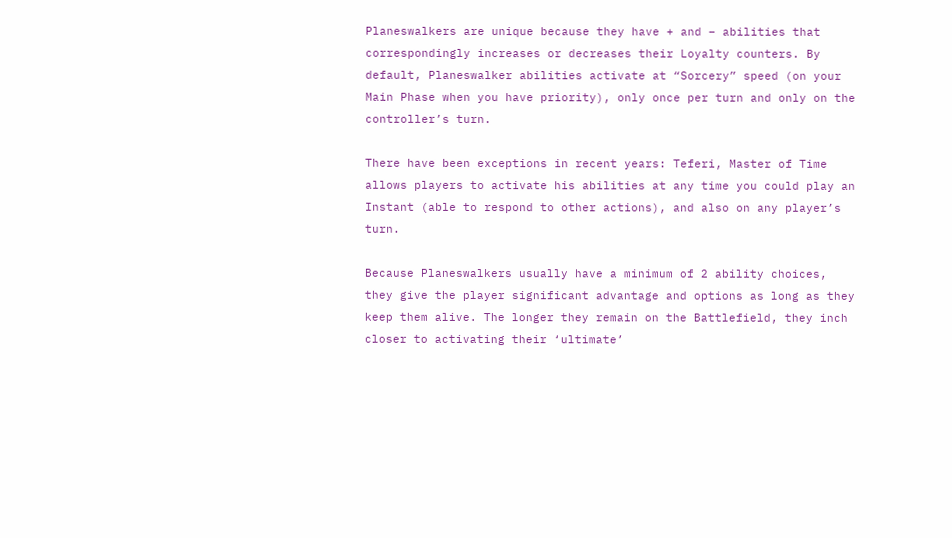Planeswalkers are unique because they have + and – abilities that correspondingly increases or decreases their Loyalty counters. By default, Planeswalker abilities activate at “Sorcery” speed (on your Main Phase when you have priority), only once per turn and only on the controller’s turn.

There have been exceptions in recent years: Teferi, Master of Time allows players to activate his abilities at any time you could play an Instant (able to respond to other actions), and also on any player’s turn.

Because Planeswalkers usually have a minimum of 2 ability choices, they give the player significant advantage and options as long as they keep them alive. The longer they remain on the Battlefield, they inch closer to activating their ‘ultimate’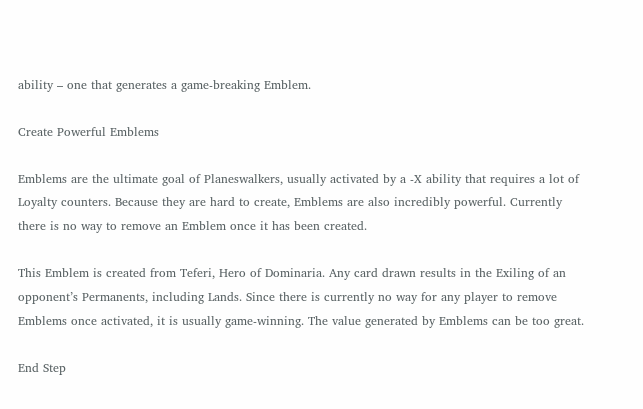ability – one that generates a game-breaking Emblem.

Create Powerful Emblems

Emblems are the ultimate goal of Planeswalkers, usually activated by a -X ability that requires a lot of Loyalty counters. Because they are hard to create, Emblems are also incredibly powerful. Currently there is no way to remove an Emblem once it has been created.

This Emblem is created from Teferi, Hero of Dominaria. Any card drawn results in the Exiling of an opponent’s Permanents, including Lands. Since there is currently no way for any player to remove Emblems once activated, it is usually game-winning. The value generated by Emblems can be too great.

End Step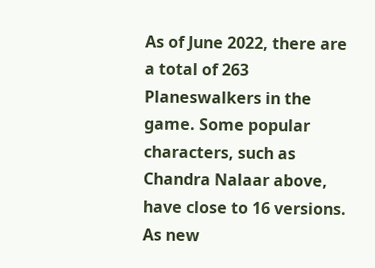As of June 2022, there are a total of 263 Planeswalkers in the game. Some popular characters, such as Chandra Nalaar above, have close to 16 versions. As new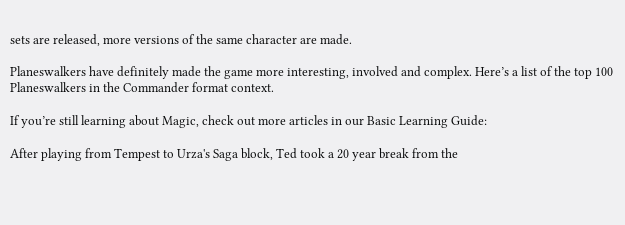sets are released, more versions of the same character are made.

Planeswalkers have definitely made the game more interesting, involved and complex. Here’s a list of the top 100 Planeswalkers in the Commander format context.

If you’re still learning about Magic, check out more articles in our Basic Learning Guide:

After playing from Tempest to Urza's Saga block, Ted took a 20 year break from the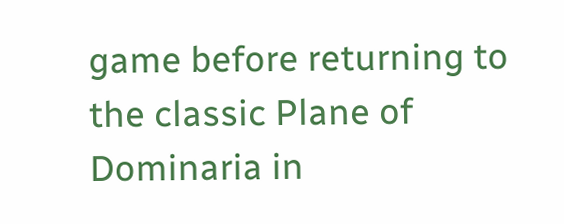game before returning to the classic Plane of Dominaria in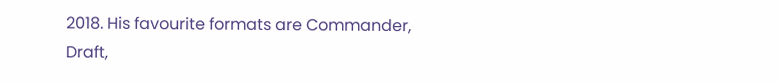2018. His favourite formats are Commander, Draft,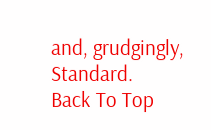and, grudgingly, Standard.
Back To Top